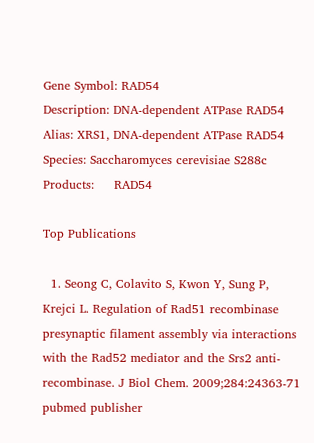Gene Symbol: RAD54
Description: DNA-dependent ATPase RAD54
Alias: XRS1, DNA-dependent ATPase RAD54
Species: Saccharomyces cerevisiae S288c
Products:     RAD54

Top Publications

  1. Seong C, Colavito S, Kwon Y, Sung P, Krejci L. Regulation of Rad51 recombinase presynaptic filament assembly via interactions with the Rad52 mediator and the Srs2 anti-recombinase. J Biol Chem. 2009;284:24363-71 pubmed publisher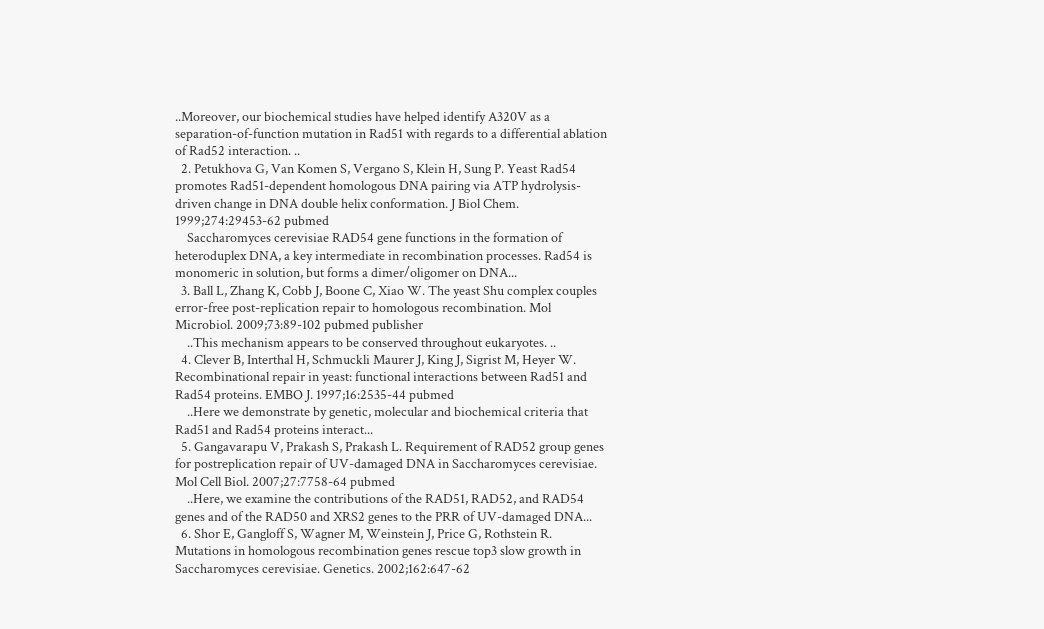..Moreover, our biochemical studies have helped identify A320V as a separation-of-function mutation in Rad51 with regards to a differential ablation of Rad52 interaction. ..
  2. Petukhova G, Van Komen S, Vergano S, Klein H, Sung P. Yeast Rad54 promotes Rad51-dependent homologous DNA pairing via ATP hydrolysis-driven change in DNA double helix conformation. J Biol Chem. 1999;274:29453-62 pubmed
    Saccharomyces cerevisiae RAD54 gene functions in the formation of heteroduplex DNA, a key intermediate in recombination processes. Rad54 is monomeric in solution, but forms a dimer/oligomer on DNA...
  3. Ball L, Zhang K, Cobb J, Boone C, Xiao W. The yeast Shu complex couples error-free post-replication repair to homologous recombination. Mol Microbiol. 2009;73:89-102 pubmed publisher
    ..This mechanism appears to be conserved throughout eukaryotes. ..
  4. Clever B, Interthal H, Schmuckli Maurer J, King J, Sigrist M, Heyer W. Recombinational repair in yeast: functional interactions between Rad51 and Rad54 proteins. EMBO J. 1997;16:2535-44 pubmed
    ..Here we demonstrate by genetic, molecular and biochemical criteria that Rad51 and Rad54 proteins interact...
  5. Gangavarapu V, Prakash S, Prakash L. Requirement of RAD52 group genes for postreplication repair of UV-damaged DNA in Saccharomyces cerevisiae. Mol Cell Biol. 2007;27:7758-64 pubmed
    ..Here, we examine the contributions of the RAD51, RAD52, and RAD54 genes and of the RAD50 and XRS2 genes to the PRR of UV-damaged DNA...
  6. Shor E, Gangloff S, Wagner M, Weinstein J, Price G, Rothstein R. Mutations in homologous recombination genes rescue top3 slow growth in Saccharomyces cerevisiae. Genetics. 2002;162:647-62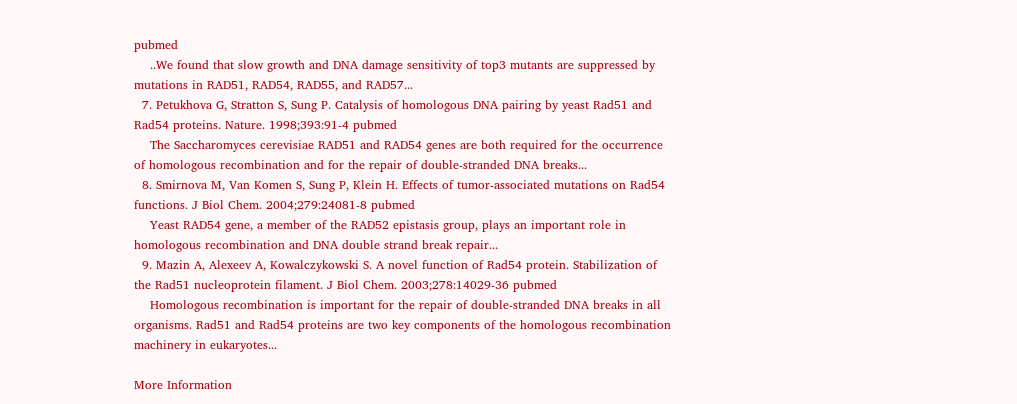pubmed
    ..We found that slow growth and DNA damage sensitivity of top3 mutants are suppressed by mutations in RAD51, RAD54, RAD55, and RAD57...
  7. Petukhova G, Stratton S, Sung P. Catalysis of homologous DNA pairing by yeast Rad51 and Rad54 proteins. Nature. 1998;393:91-4 pubmed
    The Saccharomyces cerevisiae RAD51 and RAD54 genes are both required for the occurrence of homologous recombination and for the repair of double-stranded DNA breaks...
  8. Smirnova M, Van Komen S, Sung P, Klein H. Effects of tumor-associated mutations on Rad54 functions. J Biol Chem. 2004;279:24081-8 pubmed
    Yeast RAD54 gene, a member of the RAD52 epistasis group, plays an important role in homologous recombination and DNA double strand break repair...
  9. Mazin A, Alexeev A, Kowalczykowski S. A novel function of Rad54 protein. Stabilization of the Rad51 nucleoprotein filament. J Biol Chem. 2003;278:14029-36 pubmed
    Homologous recombination is important for the repair of double-stranded DNA breaks in all organisms. Rad51 and Rad54 proteins are two key components of the homologous recombination machinery in eukaryotes...

More Information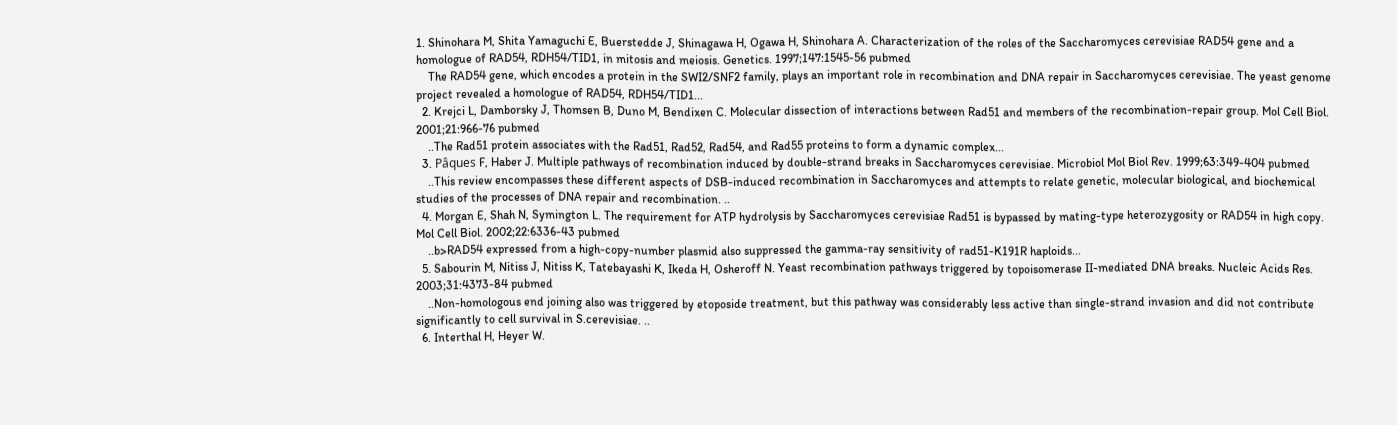1. Shinohara M, Shita Yamaguchi E, Buerstedde J, Shinagawa H, Ogawa H, Shinohara A. Characterization of the roles of the Saccharomyces cerevisiae RAD54 gene and a homologue of RAD54, RDH54/TID1, in mitosis and meiosis. Genetics. 1997;147:1545-56 pubmed
    The RAD54 gene, which encodes a protein in the SWI2/SNF2 family, plays an important role in recombination and DNA repair in Saccharomyces cerevisiae. The yeast genome project revealed a homologue of RAD54, RDH54/TID1...
  2. Krejci L, Damborsky J, Thomsen B, Duno M, Bendixen C. Molecular dissection of interactions between Rad51 and members of the recombination-repair group. Mol Cell Biol. 2001;21:966-76 pubmed
    ..The Rad51 protein associates with the Rad51, Rad52, Rad54, and Rad55 proteins to form a dynamic complex...
  3. Pâques F, Haber J. Multiple pathways of recombination induced by double-strand breaks in Saccharomyces cerevisiae. Microbiol Mol Biol Rev. 1999;63:349-404 pubmed
    ..This review encompasses these different aspects of DSB-induced recombination in Saccharomyces and attempts to relate genetic, molecular biological, and biochemical studies of the processes of DNA repair and recombination. ..
  4. Morgan E, Shah N, Symington L. The requirement for ATP hydrolysis by Saccharomyces cerevisiae Rad51 is bypassed by mating-type heterozygosity or RAD54 in high copy. Mol Cell Biol. 2002;22:6336-43 pubmed
    ..b>RAD54 expressed from a high-copy-number plasmid also suppressed the gamma-ray sensitivity of rad51-K191R haploids...
  5. Sabourin M, Nitiss J, Nitiss K, Tatebayashi K, Ikeda H, Osheroff N. Yeast recombination pathways triggered by topoisomerase II-mediated DNA breaks. Nucleic Acids Res. 2003;31:4373-84 pubmed
    ..Non-homologous end joining also was triggered by etoposide treatment, but this pathway was considerably less active than single-strand invasion and did not contribute significantly to cell survival in S.cerevisiae. ..
  6. Interthal H, Heyer W.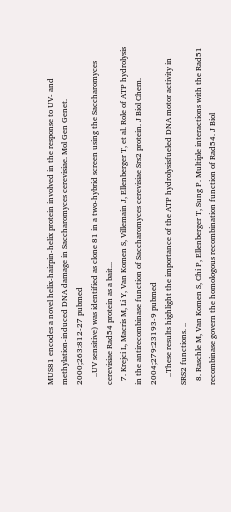MUS81 encodes a novel helix-hairpin-helix protein involved in the response to UV- and methylation-induced DNA damage in Saccharomyces cerevisiae. Mol Gen Genet. 2000;263:812-27 pubmed
    ..UV sensitive) was identified as clone 81 in a two-hybrid screen using the Saccharomyces cerevisiae Rad54 protein as a bait...
  7. Krejci L, Macris M, Li Y, Van Komen S, Villemain J, Ellenberger T, et al. Role of ATP hydrolysis in the antirecombinase function of Saccharomyces cerevisiae Srs2 protein. J Biol Chem. 2004;279:23193-9 pubmed
    ..These results highlight the importance of the ATP hydrolysisfueled DNA motor activity in SRS2 functions. ..
  8. Raschle M, Van Komen S, Chi P, Ellenberger T, Sung P. Multiple interactions with the Rad51 recombinase govern the homologous recombination function of Rad54. J Biol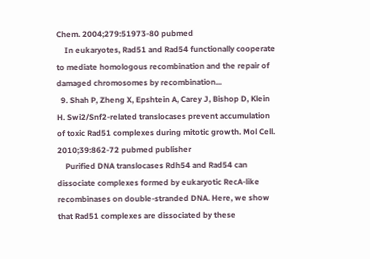Chem. 2004;279:51973-80 pubmed
    In eukaryotes, Rad51 and Rad54 functionally cooperate to mediate homologous recombination and the repair of damaged chromosomes by recombination...
  9. Shah P, Zheng X, Epshtein A, Carey J, Bishop D, Klein H. Swi2/Snf2-related translocases prevent accumulation of toxic Rad51 complexes during mitotic growth. Mol Cell. 2010;39:862-72 pubmed publisher
    Purified DNA translocases Rdh54 and Rad54 can dissociate complexes formed by eukaryotic RecA-like recombinases on double-stranded DNA. Here, we show that Rad51 complexes are dissociated by these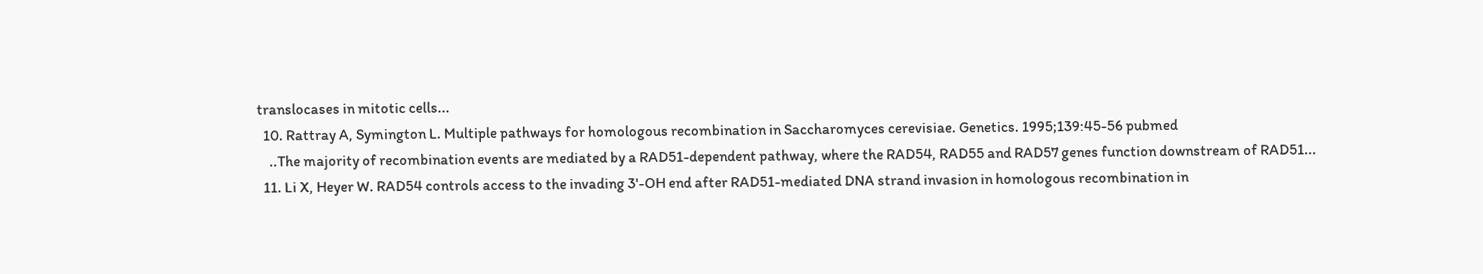translocases in mitotic cells...
  10. Rattray A, Symington L. Multiple pathways for homologous recombination in Saccharomyces cerevisiae. Genetics. 1995;139:45-56 pubmed
    ..The majority of recombination events are mediated by a RAD51-dependent pathway, where the RAD54, RAD55 and RAD57 genes function downstream of RAD51...
  11. Li X, Heyer W. RAD54 controls access to the invading 3'-OH end after RAD51-mediated DNA strand invasion in homologous recombination in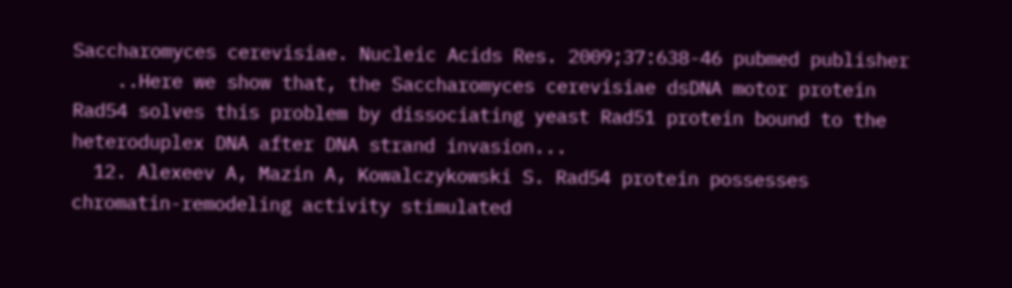Saccharomyces cerevisiae. Nucleic Acids Res. 2009;37:638-46 pubmed publisher
    ..Here we show that, the Saccharomyces cerevisiae dsDNA motor protein Rad54 solves this problem by dissociating yeast Rad51 protein bound to the heteroduplex DNA after DNA strand invasion...
  12. Alexeev A, Mazin A, Kowalczykowski S. Rad54 protein possesses chromatin-remodeling activity stimulated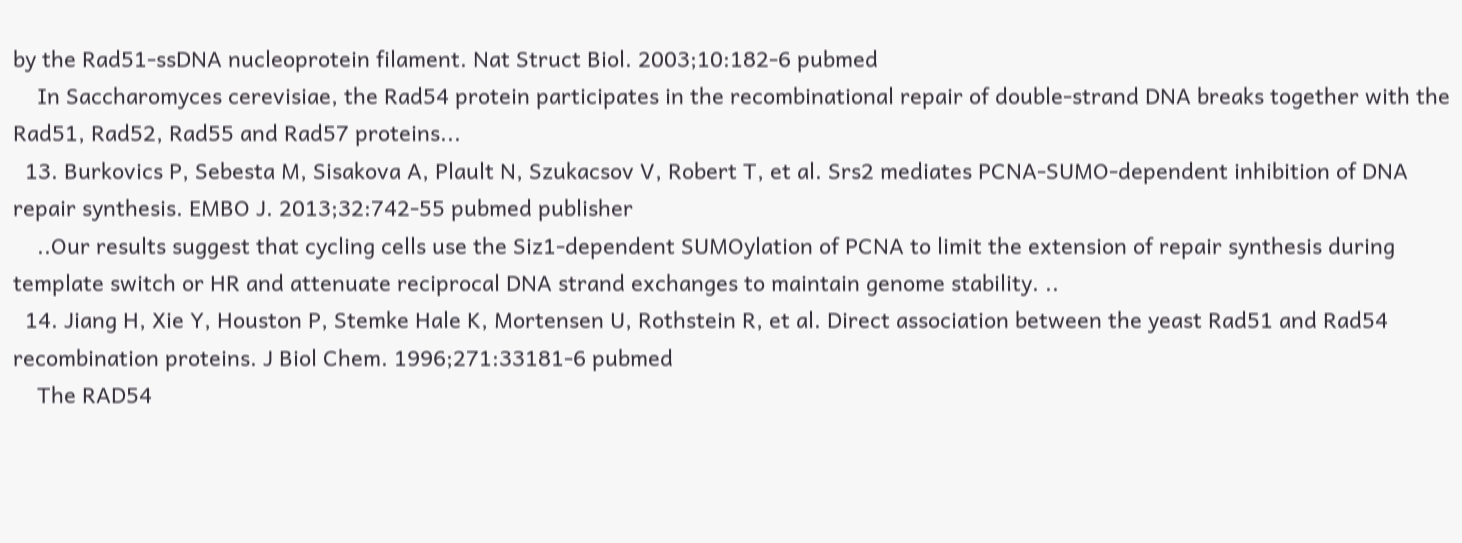by the Rad51-ssDNA nucleoprotein filament. Nat Struct Biol. 2003;10:182-6 pubmed
    In Saccharomyces cerevisiae, the Rad54 protein participates in the recombinational repair of double-strand DNA breaks together with the Rad51, Rad52, Rad55 and Rad57 proteins...
  13. Burkovics P, Sebesta M, Sisakova A, Plault N, Szukacsov V, Robert T, et al. Srs2 mediates PCNA-SUMO-dependent inhibition of DNA repair synthesis. EMBO J. 2013;32:742-55 pubmed publisher
    ..Our results suggest that cycling cells use the Siz1-dependent SUMOylation of PCNA to limit the extension of repair synthesis during template switch or HR and attenuate reciprocal DNA strand exchanges to maintain genome stability. ..
  14. Jiang H, Xie Y, Houston P, Stemke Hale K, Mortensen U, Rothstein R, et al. Direct association between the yeast Rad51 and Rad54 recombination proteins. J Biol Chem. 1996;271:33181-6 pubmed
    The RAD54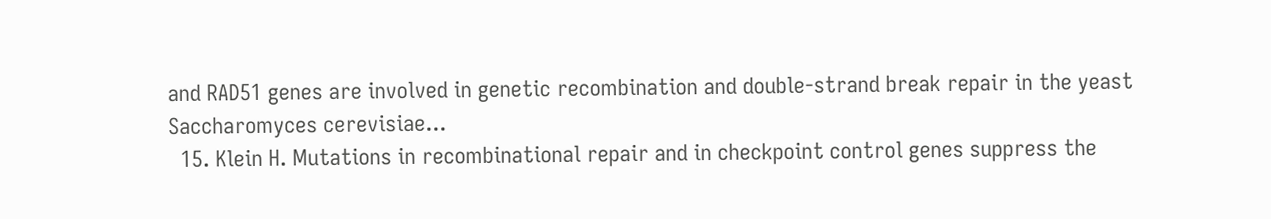and RAD51 genes are involved in genetic recombination and double-strand break repair in the yeast Saccharomyces cerevisiae...
  15. Klein H. Mutations in recombinational repair and in checkpoint control genes suppress the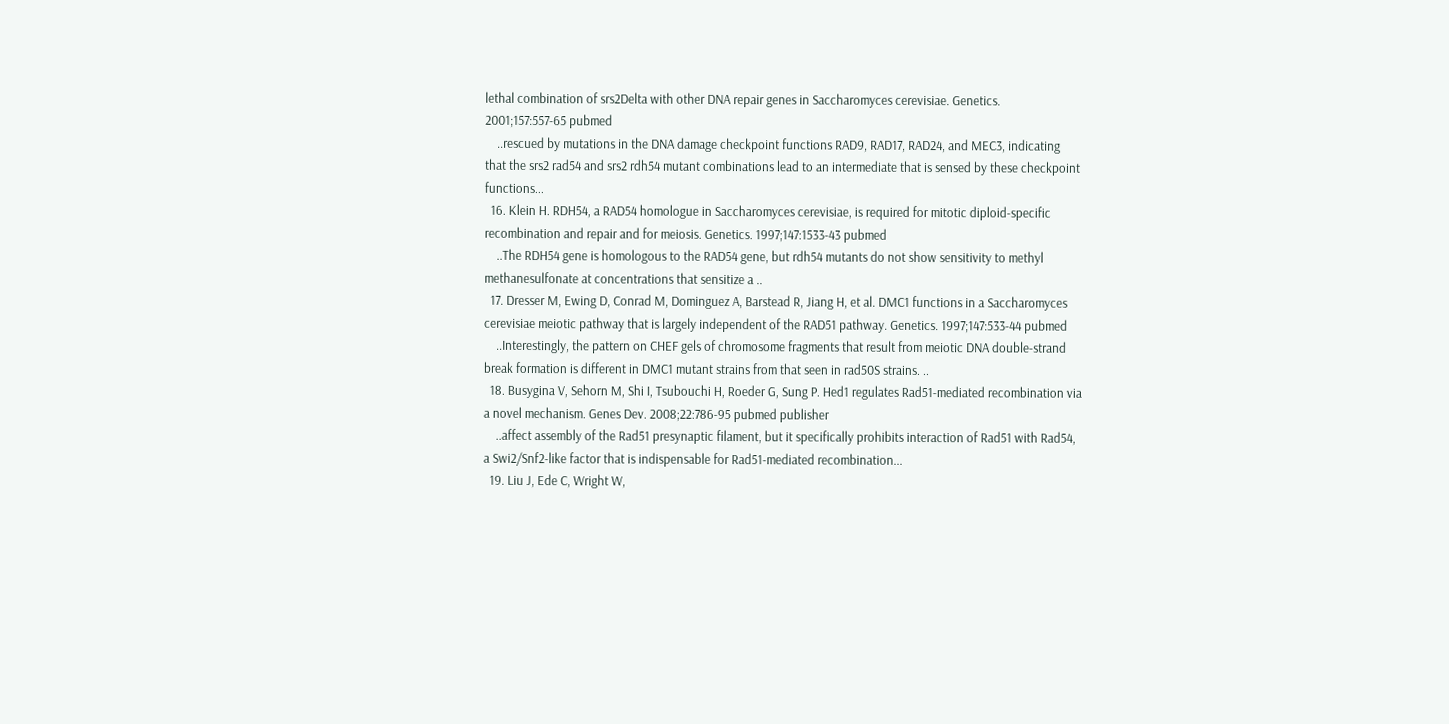lethal combination of srs2Delta with other DNA repair genes in Saccharomyces cerevisiae. Genetics. 2001;157:557-65 pubmed
    ..rescued by mutations in the DNA damage checkpoint functions RAD9, RAD17, RAD24, and MEC3, indicating that the srs2 rad54 and srs2 rdh54 mutant combinations lead to an intermediate that is sensed by these checkpoint functions...
  16. Klein H. RDH54, a RAD54 homologue in Saccharomyces cerevisiae, is required for mitotic diploid-specific recombination and repair and for meiosis. Genetics. 1997;147:1533-43 pubmed
    ..The RDH54 gene is homologous to the RAD54 gene, but rdh54 mutants do not show sensitivity to methyl methanesulfonate at concentrations that sensitize a ..
  17. Dresser M, Ewing D, Conrad M, Dominguez A, Barstead R, Jiang H, et al. DMC1 functions in a Saccharomyces cerevisiae meiotic pathway that is largely independent of the RAD51 pathway. Genetics. 1997;147:533-44 pubmed
    ..Interestingly, the pattern on CHEF gels of chromosome fragments that result from meiotic DNA double-strand break formation is different in DMC1 mutant strains from that seen in rad50S strains. ..
  18. Busygina V, Sehorn M, Shi I, Tsubouchi H, Roeder G, Sung P. Hed1 regulates Rad51-mediated recombination via a novel mechanism. Genes Dev. 2008;22:786-95 pubmed publisher
    ..affect assembly of the Rad51 presynaptic filament, but it specifically prohibits interaction of Rad51 with Rad54, a Swi2/Snf2-like factor that is indispensable for Rad51-mediated recombination...
  19. Liu J, Ede C, Wright W,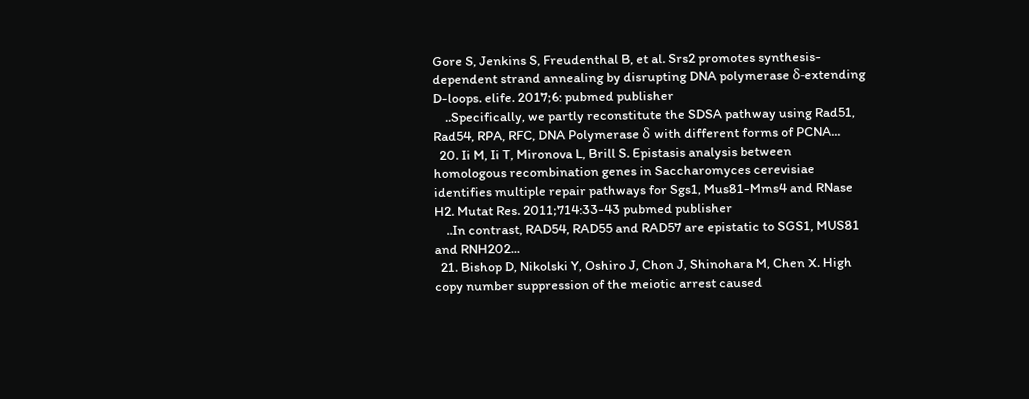Gore S, Jenkins S, Freudenthal B, et al. Srs2 promotes synthesis-dependent strand annealing by disrupting DNA polymerase δ-extending D-loops. elife. 2017;6: pubmed publisher
    ..Specifically, we partly reconstitute the SDSA pathway using Rad51, Rad54, RPA, RFC, DNA Polymerase δ with different forms of PCNA...
  20. Ii M, Ii T, Mironova L, Brill S. Epistasis analysis between homologous recombination genes in Saccharomyces cerevisiae identifies multiple repair pathways for Sgs1, Mus81-Mms4 and RNase H2. Mutat Res. 2011;714:33-43 pubmed publisher
    ..In contrast, RAD54, RAD55 and RAD57 are epistatic to SGS1, MUS81 and RNH202...
  21. Bishop D, Nikolski Y, Oshiro J, Chon J, Shinohara M, Chen X. High copy number suppression of the meiotic arrest caused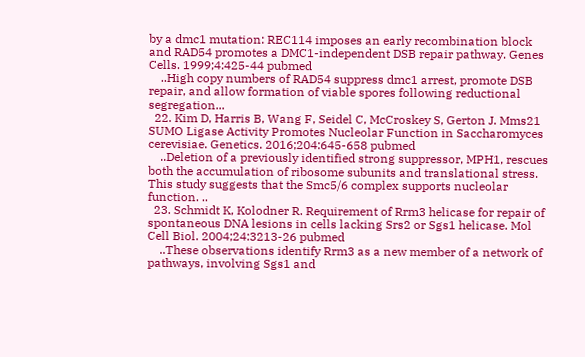by a dmc1 mutation: REC114 imposes an early recombination block and RAD54 promotes a DMC1-independent DSB repair pathway. Genes Cells. 1999;4:425-44 pubmed
    ..High copy numbers of RAD54 suppress dmc1 arrest, promote DSB repair, and allow formation of viable spores following reductional segregation...
  22. Kim D, Harris B, Wang F, Seidel C, McCroskey S, Gerton J. Mms21 SUMO Ligase Activity Promotes Nucleolar Function in Saccharomyces cerevisiae. Genetics. 2016;204:645-658 pubmed
    ..Deletion of a previously identified strong suppressor, MPH1, rescues both the accumulation of ribosome subunits and translational stress. This study suggests that the Smc5/6 complex supports nucleolar function. ..
  23. Schmidt K, Kolodner R. Requirement of Rrm3 helicase for repair of spontaneous DNA lesions in cells lacking Srs2 or Sgs1 helicase. Mol Cell Biol. 2004;24:3213-26 pubmed
    ..These observations identify Rrm3 as a new member of a network of pathways, involving Sgs1 and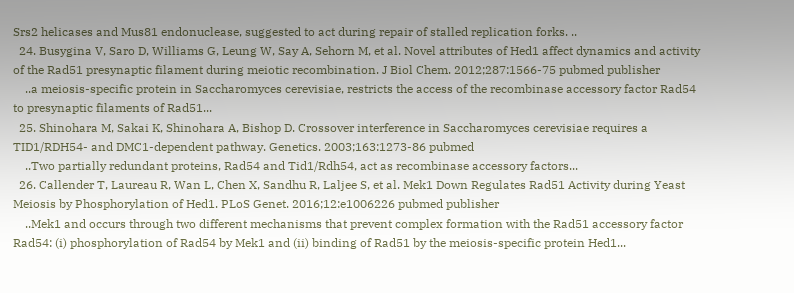Srs2 helicases and Mus81 endonuclease, suggested to act during repair of stalled replication forks. ..
  24. Busygina V, Saro D, Williams G, Leung W, Say A, Sehorn M, et al. Novel attributes of Hed1 affect dynamics and activity of the Rad51 presynaptic filament during meiotic recombination. J Biol Chem. 2012;287:1566-75 pubmed publisher
    ..a meiosis-specific protein in Saccharomyces cerevisiae, restricts the access of the recombinase accessory factor Rad54 to presynaptic filaments of Rad51...
  25. Shinohara M, Sakai K, Shinohara A, Bishop D. Crossover interference in Saccharomyces cerevisiae requires a TID1/RDH54- and DMC1-dependent pathway. Genetics. 2003;163:1273-86 pubmed
    ..Two partially redundant proteins, Rad54 and Tid1/Rdh54, act as recombinase accessory factors...
  26. Callender T, Laureau R, Wan L, Chen X, Sandhu R, Laljee S, et al. Mek1 Down Regulates Rad51 Activity during Yeast Meiosis by Phosphorylation of Hed1. PLoS Genet. 2016;12:e1006226 pubmed publisher
    ..Mek1 and occurs through two different mechanisms that prevent complex formation with the Rad51 accessory factor Rad54: (i) phosphorylation of Rad54 by Mek1 and (ii) binding of Rad51 by the meiosis-specific protein Hed1...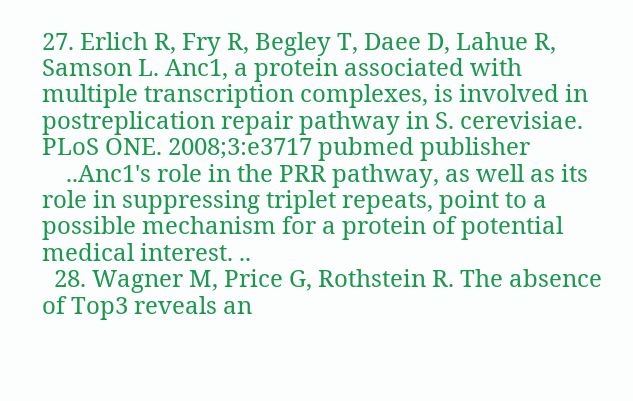27. Erlich R, Fry R, Begley T, Daee D, Lahue R, Samson L. Anc1, a protein associated with multiple transcription complexes, is involved in postreplication repair pathway in S. cerevisiae. PLoS ONE. 2008;3:e3717 pubmed publisher
    ..Anc1's role in the PRR pathway, as well as its role in suppressing triplet repeats, point to a possible mechanism for a protein of potential medical interest. ..
  28. Wagner M, Price G, Rothstein R. The absence of Top3 reveals an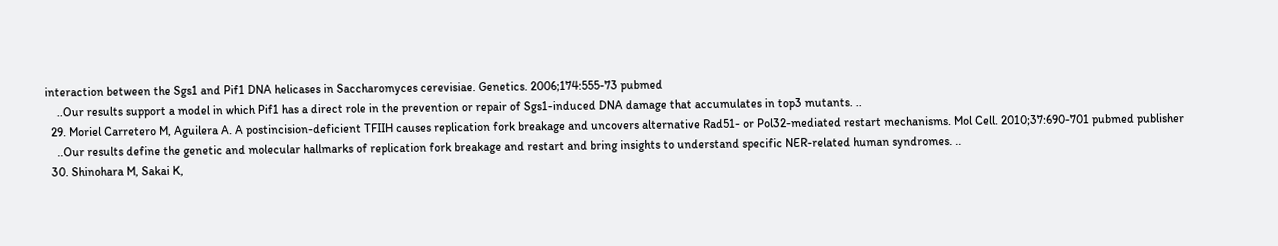interaction between the Sgs1 and Pif1 DNA helicases in Saccharomyces cerevisiae. Genetics. 2006;174:555-73 pubmed
    ..Our results support a model in which Pif1 has a direct role in the prevention or repair of Sgs1-induced DNA damage that accumulates in top3 mutants. ..
  29. Moriel Carretero M, Aguilera A. A postincision-deficient TFIIH causes replication fork breakage and uncovers alternative Rad51- or Pol32-mediated restart mechanisms. Mol Cell. 2010;37:690-701 pubmed publisher
    ..Our results define the genetic and molecular hallmarks of replication fork breakage and restart and bring insights to understand specific NER-related human syndromes. ..
  30. Shinohara M, Sakai K,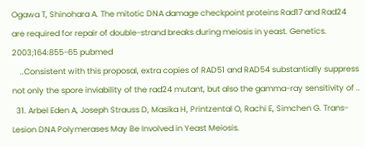Ogawa T, Shinohara A. The mitotic DNA damage checkpoint proteins Rad17 and Rad24 are required for repair of double-strand breaks during meiosis in yeast. Genetics. 2003;164:855-65 pubmed
    ..Consistent with this proposal, extra copies of RAD51 and RAD54 substantially suppress not only the spore inviability of the rad24 mutant, but also the gamma-ray sensitivity of ..
  31. Arbel Eden A, Joseph Strauss D, Masika H, Printzental O, Rachi E, Simchen G. Trans-Lesion DNA Polymerases May Be Involved in Yeast Meiosis.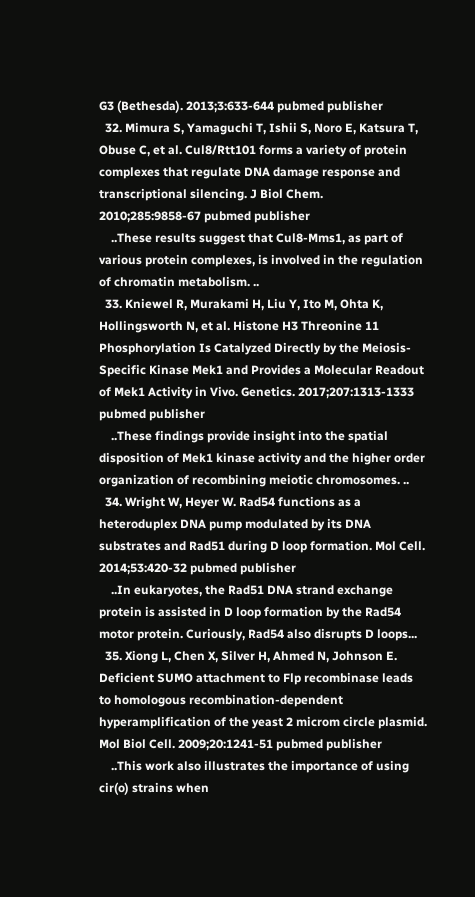G3 (Bethesda). 2013;3:633-644 pubmed publisher
  32. Mimura S, Yamaguchi T, Ishii S, Noro E, Katsura T, Obuse C, et al. Cul8/Rtt101 forms a variety of protein complexes that regulate DNA damage response and transcriptional silencing. J Biol Chem. 2010;285:9858-67 pubmed publisher
    ..These results suggest that Cul8-Mms1, as part of various protein complexes, is involved in the regulation of chromatin metabolism. ..
  33. Kniewel R, Murakami H, Liu Y, Ito M, Ohta K, Hollingsworth N, et al. Histone H3 Threonine 11 Phosphorylation Is Catalyzed Directly by the Meiosis-Specific Kinase Mek1 and Provides a Molecular Readout of Mek1 Activity in Vivo. Genetics. 2017;207:1313-1333 pubmed publisher
    ..These findings provide insight into the spatial disposition of Mek1 kinase activity and the higher order organization of recombining meiotic chromosomes. ..
  34. Wright W, Heyer W. Rad54 functions as a heteroduplex DNA pump modulated by its DNA substrates and Rad51 during D loop formation. Mol Cell. 2014;53:420-32 pubmed publisher
    ..In eukaryotes, the Rad51 DNA strand exchange protein is assisted in D loop formation by the Rad54 motor protein. Curiously, Rad54 also disrupts D loops...
  35. Xiong L, Chen X, Silver H, Ahmed N, Johnson E. Deficient SUMO attachment to Flp recombinase leads to homologous recombination-dependent hyperamplification of the yeast 2 microm circle plasmid. Mol Biol Cell. 2009;20:1241-51 pubmed publisher
    ..This work also illustrates the importance of using cir(o) strains when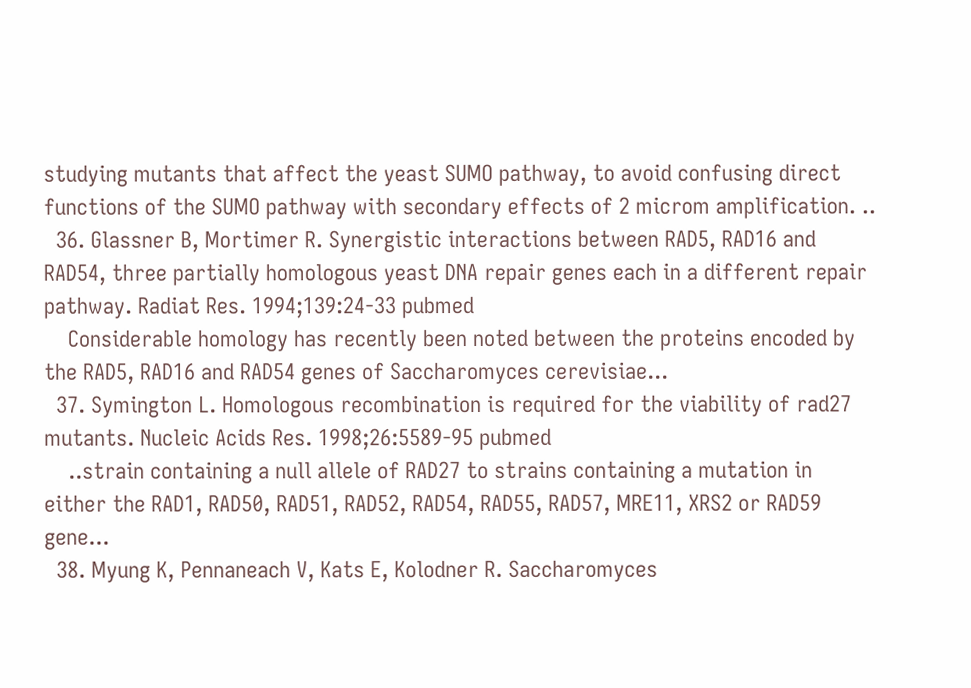studying mutants that affect the yeast SUMO pathway, to avoid confusing direct functions of the SUMO pathway with secondary effects of 2 microm amplification. ..
  36. Glassner B, Mortimer R. Synergistic interactions between RAD5, RAD16 and RAD54, three partially homologous yeast DNA repair genes each in a different repair pathway. Radiat Res. 1994;139:24-33 pubmed
    Considerable homology has recently been noted between the proteins encoded by the RAD5, RAD16 and RAD54 genes of Saccharomyces cerevisiae...
  37. Symington L. Homologous recombination is required for the viability of rad27 mutants. Nucleic Acids Res. 1998;26:5589-95 pubmed
    ..strain containing a null allele of RAD27 to strains containing a mutation in either the RAD1, RAD50, RAD51, RAD52, RAD54, RAD55, RAD57, MRE11, XRS2 or RAD59 gene...
  38. Myung K, Pennaneach V, Kats E, Kolodner R. Saccharomyces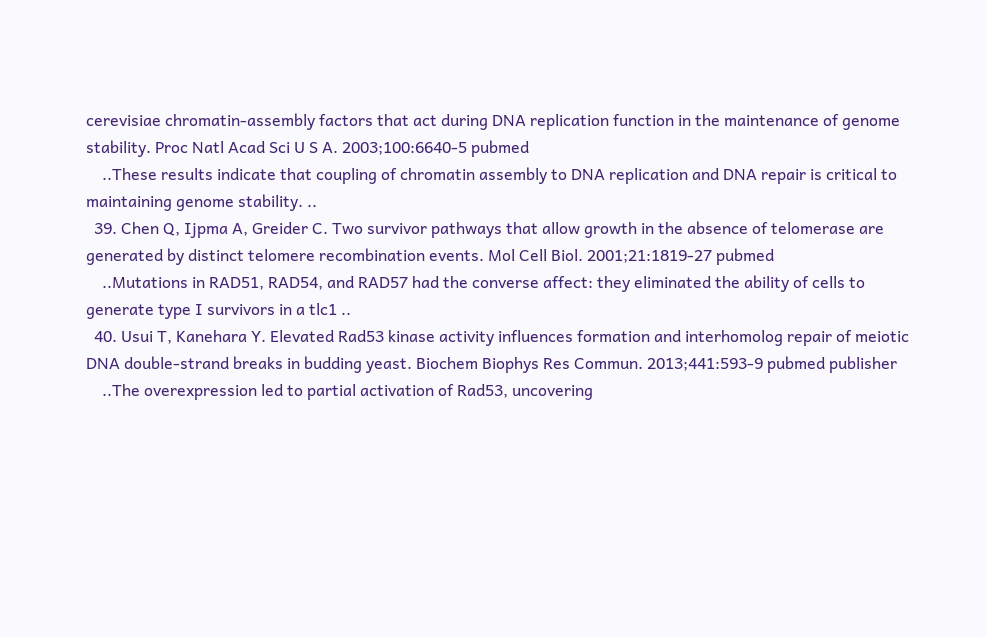cerevisiae chromatin-assembly factors that act during DNA replication function in the maintenance of genome stability. Proc Natl Acad Sci U S A. 2003;100:6640-5 pubmed
    ..These results indicate that coupling of chromatin assembly to DNA replication and DNA repair is critical to maintaining genome stability. ..
  39. Chen Q, Ijpma A, Greider C. Two survivor pathways that allow growth in the absence of telomerase are generated by distinct telomere recombination events. Mol Cell Biol. 2001;21:1819-27 pubmed
    ..Mutations in RAD51, RAD54, and RAD57 had the converse affect: they eliminated the ability of cells to generate type I survivors in a tlc1 ..
  40. Usui T, Kanehara Y. Elevated Rad53 kinase activity influences formation and interhomolog repair of meiotic DNA double-strand breaks in budding yeast. Biochem Biophys Res Commun. 2013;441:593-9 pubmed publisher
    ..The overexpression led to partial activation of Rad53, uncovering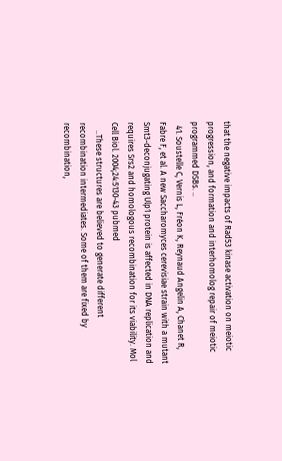that the negative impacts of Rad53 kinase activation on meiotic progression, and formation and interhomolog repair of meiotic programmed DSBs. ..
  41. Soustelle C, Vernis L, Fréon K, Reynaud Angelin A, Chanet R, Fabre F, et al. A new Saccharomyces cerevisiae strain with a mutant Smt3-deconjugating Ulp1 protein is affected in DNA replication and requires Srs2 and homologous recombination for its viability. Mol Cell Biol. 2004;24:5130-43 pubmed
    ..These structures are believed to generate different recombination intermediates. Some of them are fixed by recombination,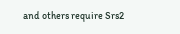and others require Srs2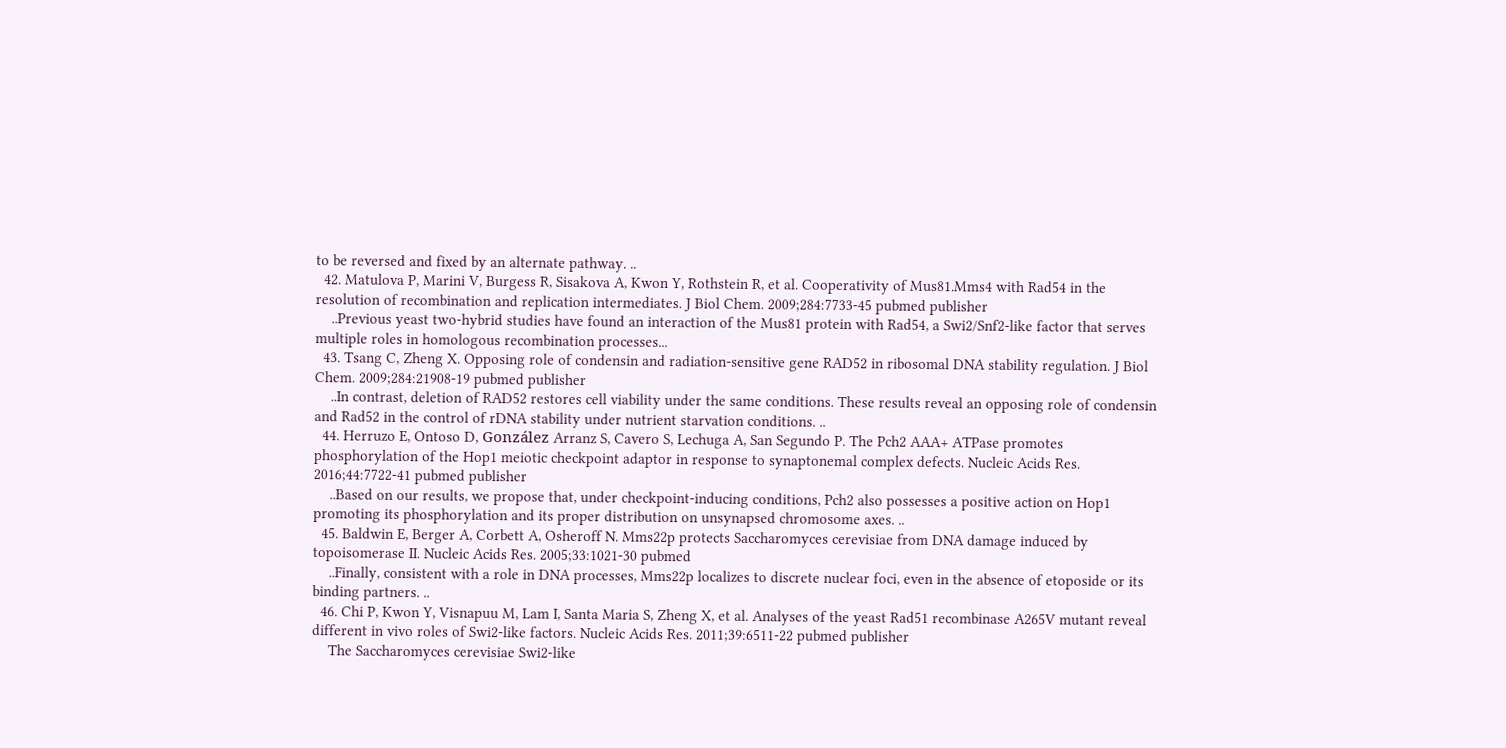to be reversed and fixed by an alternate pathway. ..
  42. Matulova P, Marini V, Burgess R, Sisakova A, Kwon Y, Rothstein R, et al. Cooperativity of Mus81.Mms4 with Rad54 in the resolution of recombination and replication intermediates. J Biol Chem. 2009;284:7733-45 pubmed publisher
    ..Previous yeast two-hybrid studies have found an interaction of the Mus81 protein with Rad54, a Swi2/Snf2-like factor that serves multiple roles in homologous recombination processes...
  43. Tsang C, Zheng X. Opposing role of condensin and radiation-sensitive gene RAD52 in ribosomal DNA stability regulation. J Biol Chem. 2009;284:21908-19 pubmed publisher
    ..In contrast, deletion of RAD52 restores cell viability under the same conditions. These results reveal an opposing role of condensin and Rad52 in the control of rDNA stability under nutrient starvation conditions. ..
  44. Herruzo E, Ontoso D, González Arranz S, Cavero S, Lechuga A, San Segundo P. The Pch2 AAA+ ATPase promotes phosphorylation of the Hop1 meiotic checkpoint adaptor in response to synaptonemal complex defects. Nucleic Acids Res. 2016;44:7722-41 pubmed publisher
    ..Based on our results, we propose that, under checkpoint-inducing conditions, Pch2 also possesses a positive action on Hop1 promoting its phosphorylation and its proper distribution on unsynapsed chromosome axes. ..
  45. Baldwin E, Berger A, Corbett A, Osheroff N. Mms22p protects Saccharomyces cerevisiae from DNA damage induced by topoisomerase II. Nucleic Acids Res. 2005;33:1021-30 pubmed
    ..Finally, consistent with a role in DNA processes, Mms22p localizes to discrete nuclear foci, even in the absence of etoposide or its binding partners. ..
  46. Chi P, Kwon Y, Visnapuu M, Lam I, Santa Maria S, Zheng X, et al. Analyses of the yeast Rad51 recombinase A265V mutant reveal different in vivo roles of Swi2-like factors. Nucleic Acids Res. 2011;39:6511-22 pubmed publisher
    The Saccharomyces cerevisiae Swi2-like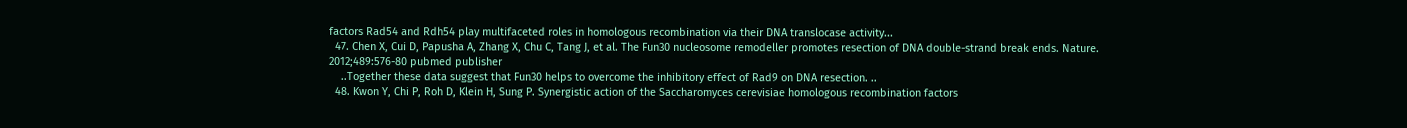factors Rad54 and Rdh54 play multifaceted roles in homologous recombination via their DNA translocase activity...
  47. Chen X, Cui D, Papusha A, Zhang X, Chu C, Tang J, et al. The Fun30 nucleosome remodeller promotes resection of DNA double-strand break ends. Nature. 2012;489:576-80 pubmed publisher
    ..Together these data suggest that Fun30 helps to overcome the inhibitory effect of Rad9 on DNA resection. ..
  48. Kwon Y, Chi P, Roh D, Klein H, Sung P. Synergistic action of the Saccharomyces cerevisiae homologous recombination factors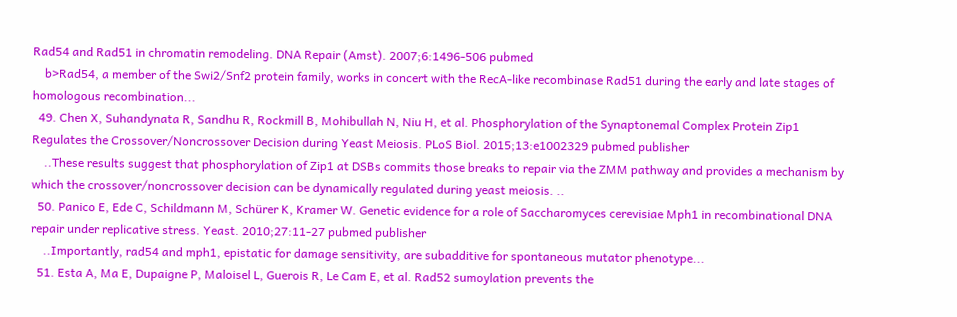Rad54 and Rad51 in chromatin remodeling. DNA Repair (Amst). 2007;6:1496-506 pubmed
    b>Rad54, a member of the Swi2/Snf2 protein family, works in concert with the RecA-like recombinase Rad51 during the early and late stages of homologous recombination...
  49. Chen X, Suhandynata R, Sandhu R, Rockmill B, Mohibullah N, Niu H, et al. Phosphorylation of the Synaptonemal Complex Protein Zip1 Regulates the Crossover/Noncrossover Decision during Yeast Meiosis. PLoS Biol. 2015;13:e1002329 pubmed publisher
    ..These results suggest that phosphorylation of Zip1 at DSBs commits those breaks to repair via the ZMM pathway and provides a mechanism by which the crossover/noncrossover decision can be dynamically regulated during yeast meiosis. ..
  50. Panico E, Ede C, Schildmann M, Schürer K, Kramer W. Genetic evidence for a role of Saccharomyces cerevisiae Mph1 in recombinational DNA repair under replicative stress. Yeast. 2010;27:11-27 pubmed publisher
    ..Importantly, rad54 and mph1, epistatic for damage sensitivity, are subadditive for spontaneous mutator phenotype...
  51. Esta A, Ma E, Dupaigne P, Maloisel L, Guerois R, Le Cam E, et al. Rad52 sumoylation prevents the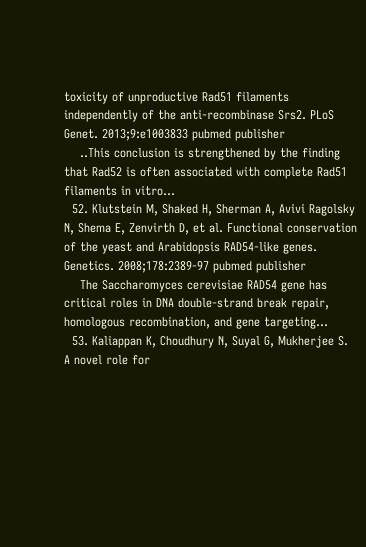toxicity of unproductive Rad51 filaments independently of the anti-recombinase Srs2. PLoS Genet. 2013;9:e1003833 pubmed publisher
    ..This conclusion is strengthened by the finding that Rad52 is often associated with complete Rad51 filaments in vitro...
  52. Klutstein M, Shaked H, Sherman A, Avivi Ragolsky N, Shema E, Zenvirth D, et al. Functional conservation of the yeast and Arabidopsis RAD54-like genes. Genetics. 2008;178:2389-97 pubmed publisher
    The Saccharomyces cerevisiae RAD54 gene has critical roles in DNA double-strand break repair, homologous recombination, and gene targeting...
  53. Kaliappan K, Choudhury N, Suyal G, Mukherjee S. A novel role for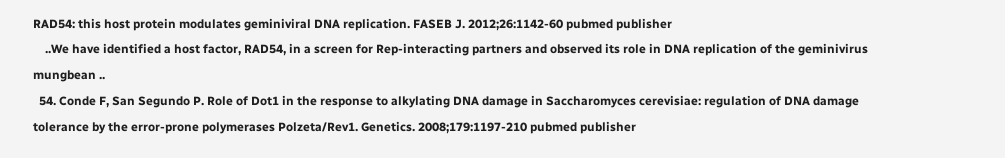RAD54: this host protein modulates geminiviral DNA replication. FASEB J. 2012;26:1142-60 pubmed publisher
    ..We have identified a host factor, RAD54, in a screen for Rep-interacting partners and observed its role in DNA replication of the geminivirus mungbean ..
  54. Conde F, San Segundo P. Role of Dot1 in the response to alkylating DNA damage in Saccharomyces cerevisiae: regulation of DNA damage tolerance by the error-prone polymerases Polzeta/Rev1. Genetics. 2008;179:1197-210 pubmed publisher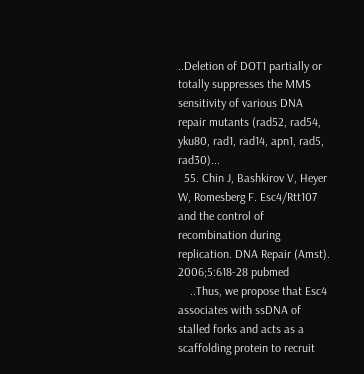..Deletion of DOT1 partially or totally suppresses the MMS sensitivity of various DNA repair mutants (rad52, rad54, yku80, rad1, rad14, apn1, rad5, rad30)...
  55. Chin J, Bashkirov V, Heyer W, Romesberg F. Esc4/Rtt107 and the control of recombination during replication. DNA Repair (Amst). 2006;5:618-28 pubmed
    ..Thus, we propose that Esc4 associates with ssDNA of stalled forks and acts as a scaffolding protein to recruit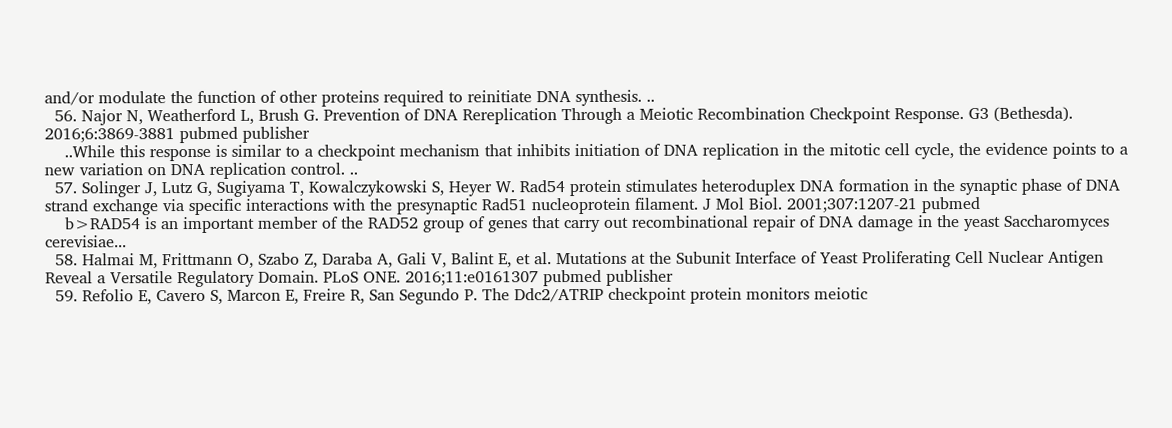and/or modulate the function of other proteins required to reinitiate DNA synthesis. ..
  56. Najor N, Weatherford L, Brush G. Prevention of DNA Rereplication Through a Meiotic Recombination Checkpoint Response. G3 (Bethesda). 2016;6:3869-3881 pubmed publisher
    ..While this response is similar to a checkpoint mechanism that inhibits initiation of DNA replication in the mitotic cell cycle, the evidence points to a new variation on DNA replication control. ..
  57. Solinger J, Lutz G, Sugiyama T, Kowalczykowski S, Heyer W. Rad54 protein stimulates heteroduplex DNA formation in the synaptic phase of DNA strand exchange via specific interactions with the presynaptic Rad51 nucleoprotein filament. J Mol Biol. 2001;307:1207-21 pubmed
    b>RAD54 is an important member of the RAD52 group of genes that carry out recombinational repair of DNA damage in the yeast Saccharomyces cerevisiae...
  58. Halmai M, Frittmann O, Szabo Z, Daraba A, Gali V, Balint E, et al. Mutations at the Subunit Interface of Yeast Proliferating Cell Nuclear Antigen Reveal a Versatile Regulatory Domain. PLoS ONE. 2016;11:e0161307 pubmed publisher
  59. Refolio E, Cavero S, Marcon E, Freire R, San Segundo P. The Ddc2/ATRIP checkpoint protein monitors meiotic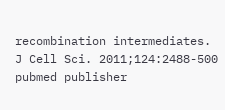recombination intermediates. J Cell Sci. 2011;124:2488-500 pubmed publisher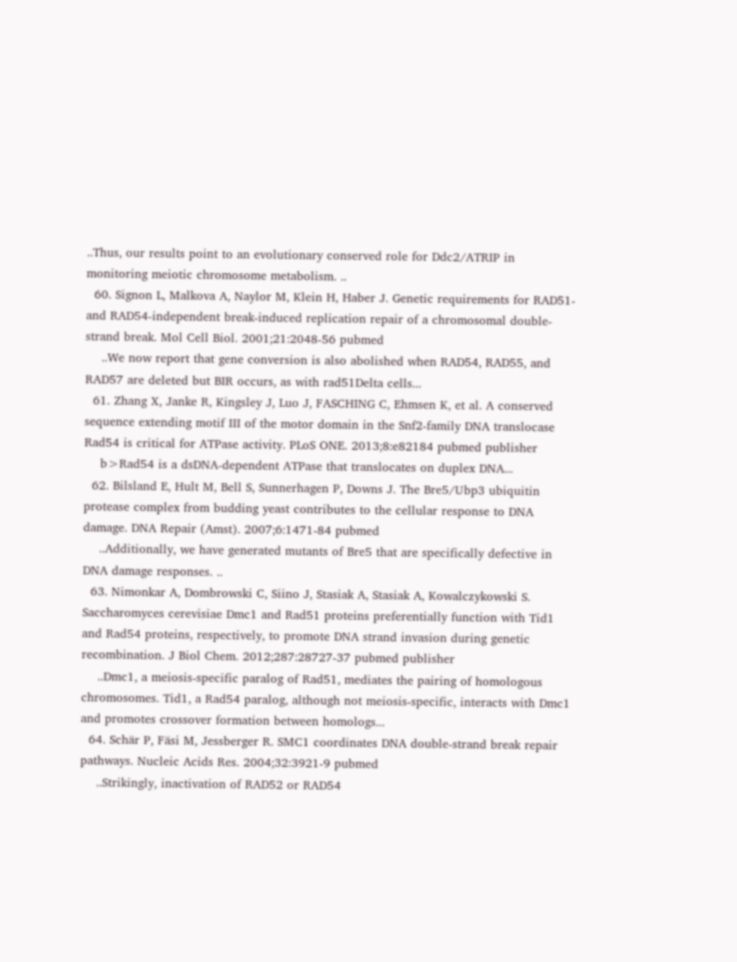..Thus, our results point to an evolutionary conserved role for Ddc2/ATRIP in monitoring meiotic chromosome metabolism. ..
  60. Signon L, Malkova A, Naylor M, Klein H, Haber J. Genetic requirements for RAD51- and RAD54-independent break-induced replication repair of a chromosomal double-strand break. Mol Cell Biol. 2001;21:2048-56 pubmed
    ..We now report that gene conversion is also abolished when RAD54, RAD55, and RAD57 are deleted but BIR occurs, as with rad51Delta cells...
  61. Zhang X, Janke R, Kingsley J, Luo J, FASCHING C, Ehmsen K, et al. A conserved sequence extending motif III of the motor domain in the Snf2-family DNA translocase Rad54 is critical for ATPase activity. PLoS ONE. 2013;8:e82184 pubmed publisher
    b>Rad54 is a dsDNA-dependent ATPase that translocates on duplex DNA...
  62. Bilsland E, Hult M, Bell S, Sunnerhagen P, Downs J. The Bre5/Ubp3 ubiquitin protease complex from budding yeast contributes to the cellular response to DNA damage. DNA Repair (Amst). 2007;6:1471-84 pubmed
    ..Additionally, we have generated mutants of Bre5 that are specifically defective in DNA damage responses. ..
  63. Nimonkar A, Dombrowski C, Siino J, Stasiak A, Stasiak A, Kowalczykowski S. Saccharomyces cerevisiae Dmc1 and Rad51 proteins preferentially function with Tid1 and Rad54 proteins, respectively, to promote DNA strand invasion during genetic recombination. J Biol Chem. 2012;287:28727-37 pubmed publisher
    ..Dmc1, a meiosis-specific paralog of Rad51, mediates the pairing of homologous chromosomes. Tid1, a Rad54 paralog, although not meiosis-specific, interacts with Dmc1 and promotes crossover formation between homologs...
  64. Schär P, Fäsi M, Jessberger R. SMC1 coordinates DNA double-strand break repair pathways. Nucleic Acids Res. 2004;32:3921-9 pubmed
    ..Strikingly, inactivation of RAD52 or RAD54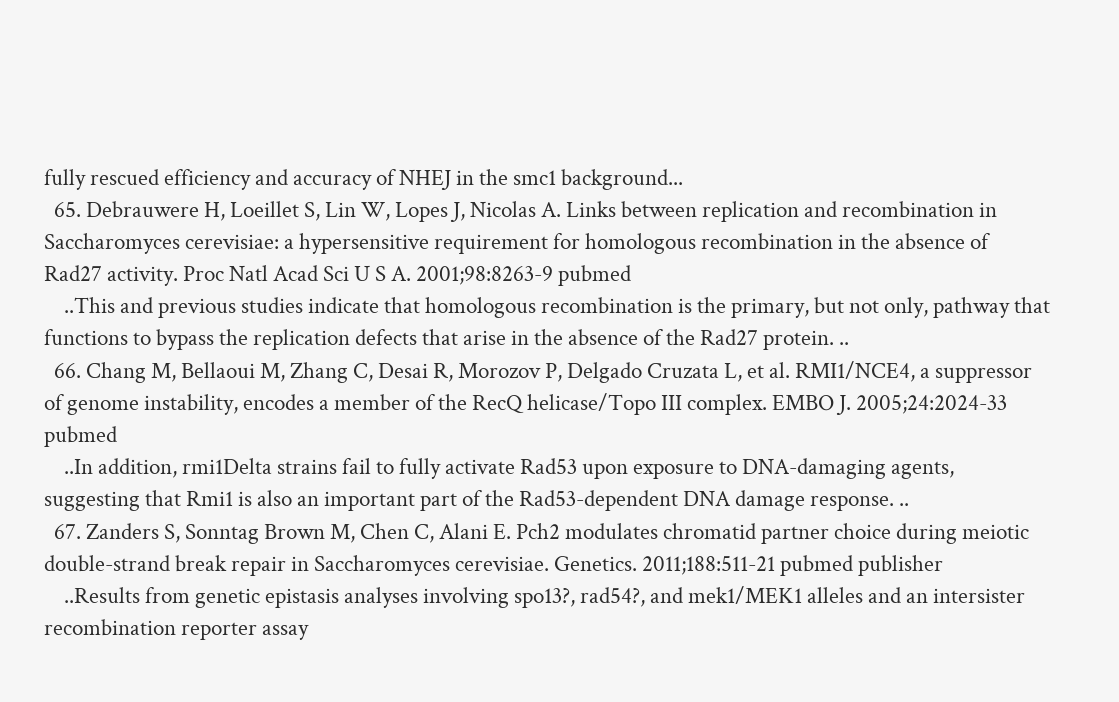fully rescued efficiency and accuracy of NHEJ in the smc1 background...
  65. Debrauwere H, Loeillet S, Lin W, Lopes J, Nicolas A. Links between replication and recombination in Saccharomyces cerevisiae: a hypersensitive requirement for homologous recombination in the absence of Rad27 activity. Proc Natl Acad Sci U S A. 2001;98:8263-9 pubmed
    ..This and previous studies indicate that homologous recombination is the primary, but not only, pathway that functions to bypass the replication defects that arise in the absence of the Rad27 protein. ..
  66. Chang M, Bellaoui M, Zhang C, Desai R, Morozov P, Delgado Cruzata L, et al. RMI1/NCE4, a suppressor of genome instability, encodes a member of the RecQ helicase/Topo III complex. EMBO J. 2005;24:2024-33 pubmed
    ..In addition, rmi1Delta strains fail to fully activate Rad53 upon exposure to DNA-damaging agents, suggesting that Rmi1 is also an important part of the Rad53-dependent DNA damage response. ..
  67. Zanders S, Sonntag Brown M, Chen C, Alani E. Pch2 modulates chromatid partner choice during meiotic double-strand break repair in Saccharomyces cerevisiae. Genetics. 2011;188:511-21 pubmed publisher
    ..Results from genetic epistasis analyses involving spo13?, rad54?, and mek1/MEK1 alleles and an intersister recombination reporter assay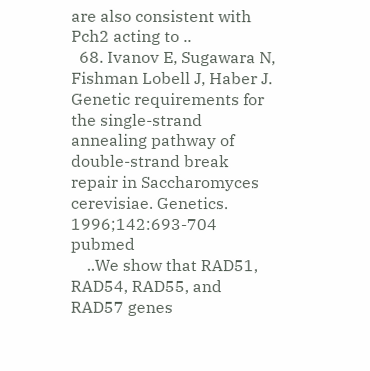are also consistent with Pch2 acting to ..
  68. Ivanov E, Sugawara N, Fishman Lobell J, Haber J. Genetic requirements for the single-strand annealing pathway of double-strand break repair in Saccharomyces cerevisiae. Genetics. 1996;142:693-704 pubmed
    ..We show that RAD51, RAD54, RAD55, and RAD57 genes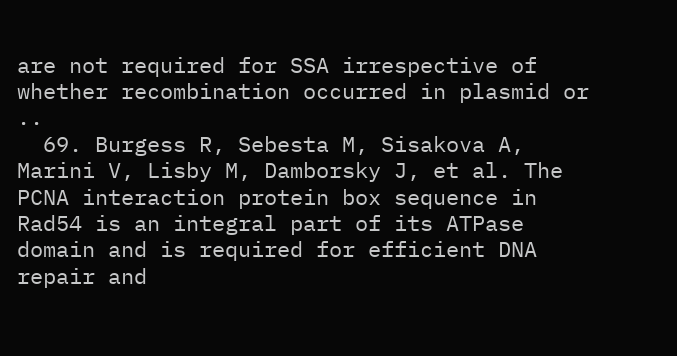are not required for SSA irrespective of whether recombination occurred in plasmid or ..
  69. Burgess R, Sebesta M, Sisakova A, Marini V, Lisby M, Damborsky J, et al. The PCNA interaction protein box sequence in Rad54 is an integral part of its ATPase domain and is required for efficient DNA repair and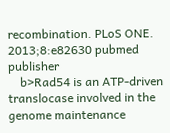recombination. PLoS ONE. 2013;8:e82630 pubmed publisher
    b>Rad54 is an ATP-driven translocase involved in the genome maintenance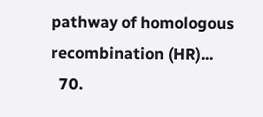pathway of homologous recombination (HR)...
  70.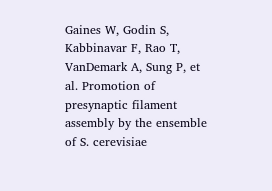Gaines W, Godin S, Kabbinavar F, Rao T, VanDemark A, Sung P, et al. Promotion of presynaptic filament assembly by the ensemble of S. cerevisiae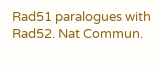Rad51 paralogues with Rad52. Nat Commun.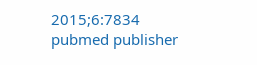2015;6:7834 pubmed publisher